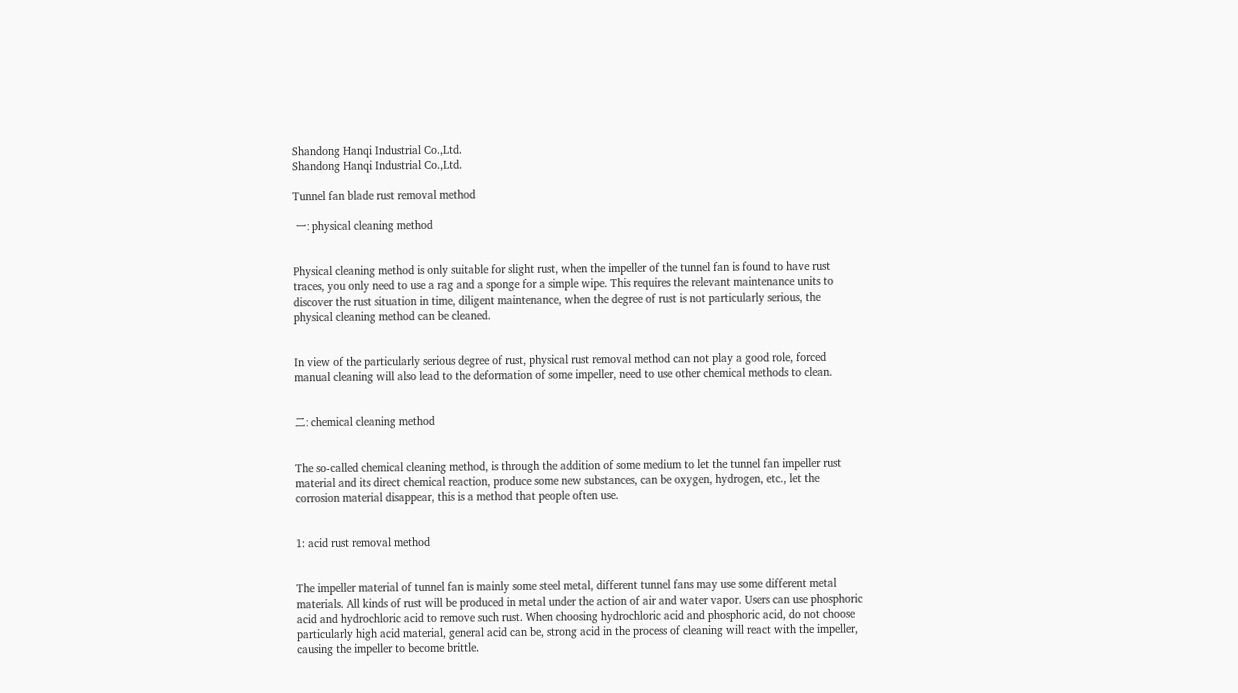Shandong Hanqi Industrial Co.,Ltd.
Shandong Hanqi Industrial Co.,Ltd.

Tunnel fan blade rust removal method

 一: physical cleaning method


Physical cleaning method is only suitable for slight rust, when the impeller of the tunnel fan is found to have rust traces, you only need to use a rag and a sponge for a simple wipe. This requires the relevant maintenance units to discover the rust situation in time, diligent maintenance, when the degree of rust is not particularly serious, the physical cleaning method can be cleaned.


In view of the particularly serious degree of rust, physical rust removal method can not play a good role, forced manual cleaning will also lead to the deformation of some impeller, need to use other chemical methods to clean.


二: chemical cleaning method


The so-called chemical cleaning method, is through the addition of some medium to let the tunnel fan impeller rust material and its direct chemical reaction, produce some new substances, can be oxygen, hydrogen, etc., let the corrosion material disappear, this is a method that people often use.


1: acid rust removal method


The impeller material of tunnel fan is mainly some steel metal, different tunnel fans may use some different metal materials. All kinds of rust will be produced in metal under the action of air and water vapor. Users can use phosphoric acid and hydrochloric acid to remove such rust. When choosing hydrochloric acid and phosphoric acid, do not choose particularly high acid material, general acid can be, strong acid in the process of cleaning will react with the impeller, causing the impeller to become brittle.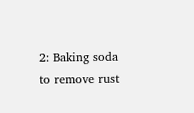2: Baking soda to remove rust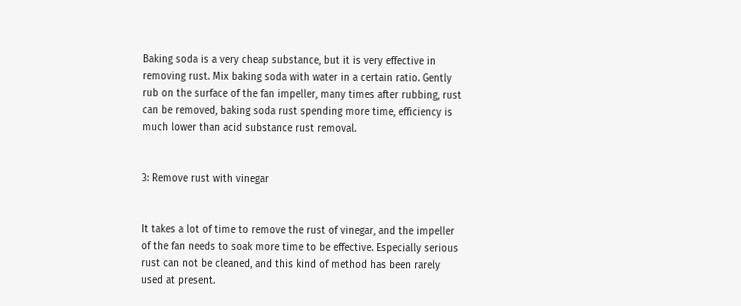Baking soda is a very cheap substance, but it is very effective in removing rust. Mix baking soda with water in a certain ratio. Gently rub on the surface of the fan impeller, many times after rubbing, rust can be removed, baking soda rust spending more time, efficiency is much lower than acid substance rust removal.


3: Remove rust with vinegar


It takes a lot of time to remove the rust of vinegar, and the impeller of the fan needs to soak more time to be effective. Especially serious rust can not be cleaned, and this kind of method has been rarely used at present.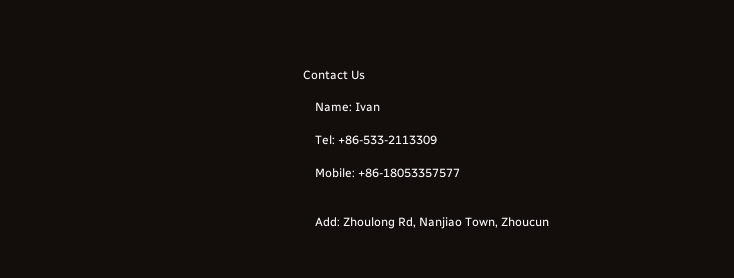Contact Us

    Name: Ivan

    Tel: +86-533-2113309

    Mobile: +86-18053357577


    Add: Zhoulong Rd, Nanjiao Town, Zhoucun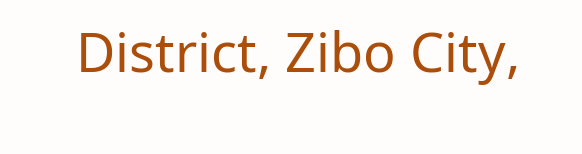District, Zibo City,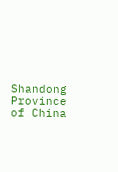Shandong Province of China